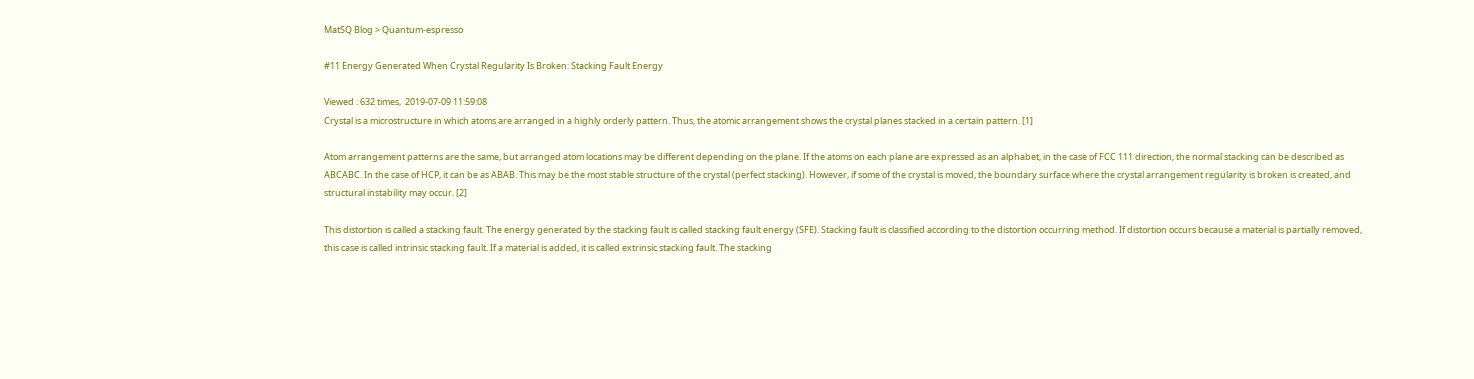MatSQ Blog > Quantum-espresso

#11 Energy Generated When Crystal Regularity Is Broken: Stacking Fault Energy

Viewed : 632 times,  2019-07-09 11:59:08
Crystal is a microstructure in which atoms are arranged in a highly orderly pattern. Thus, the atomic arrangement shows the crystal planes stacked in a certain pattern. [1]

Atom arrangement patterns are the same, but arranged atom locations may be different depending on the plane. If the atoms on each plane are expressed as an alphabet, in the case of FCC 111 direction, the normal stacking can be described as ABCABC. In the case of HCP, it can be as ABAB. This may be the most stable structure of the crystal (perfect stacking). However, if some of the crystal is moved, the boundary surface where the crystal arrangement regularity is broken is created, and structural instability may occur. [2]

This distortion is called a stacking fault. The energy generated by the stacking fault is called stacking fault energy (SFE). Stacking fault is classified according to the distortion occurring method. If distortion occurs because a material is partially removed, this case is called intrinsic stacking fault. If a material is added, it is called extrinsic stacking fault. The stacking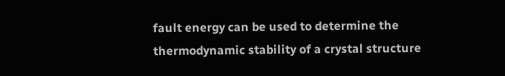fault energy can be used to determine the thermodynamic stability of a crystal structure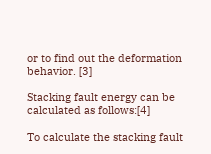or to find out the deformation behavior. [3]

Stacking fault energy can be calculated as follows:[4]

To calculate the stacking fault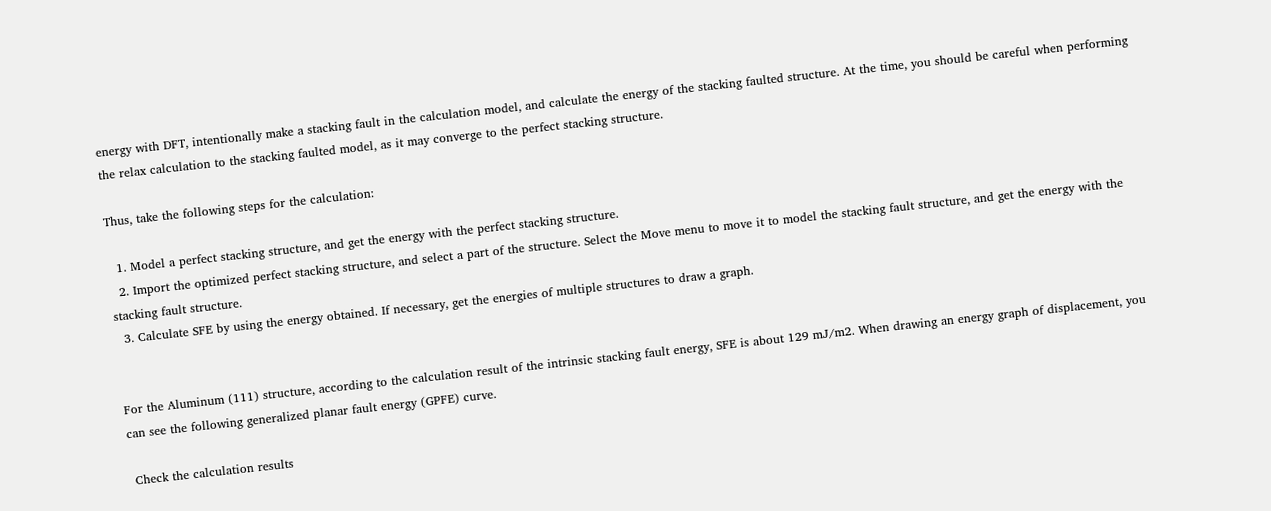energy with DFT, intentionally make a stacking fault in the calculation model, and calculate the energy of the stacking faulted structure. At the time, you should be careful when performing the relax calculation to the stacking faulted model, as it may converge to the perfect stacking structure.

Thus, take the following steps for the calculation:

  1. Model a perfect stacking structure, and get the energy with the perfect stacking structure.
  2. Import the optimized perfect stacking structure, and select a part of the structure. Select the Move menu to move it to model the stacking fault structure, and get the energy with the stacking fault structure.
  3. Calculate SFE by using the energy obtained. If necessary, get the energies of multiple structures to draw a graph.


For the Aluminum (111) structure, according to the calculation result of the intrinsic stacking fault energy, SFE is about 129 mJ/m2. When drawing an energy graph of displacement, you can see the following generalized planar fault energy (GPFE) curve.

 Check the calculation results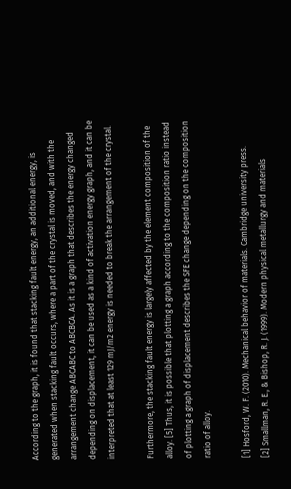According to the graph, it is found that stacking fault energy, an additional energy, is generated when stacking fault occurs, where a part of the crystal is moved, and with the arrangement change ABCABC to ABCBCA. As it is a graph that describes the energy changed depending on displacement, it can be used as a kind of activation energy graph, and it can be interpreted that at least 129 mJ/m2 energy is needed to break the arrangement of the crystal.

Furthermore, the stacking fault energy is largely affected by the element composition of the alloy. [5] Thus, it is possible that plotting a graph according to the composition ratio instead of plotting a graph of displacement describes the SFE change depending on the composition ratio of alloy.

[1] Hosford, W. F. (2010). Mechanical behavior of materials. Cambridge university press.
[2] Smallman, R. E., & Bishop, R. J. (1999). Modern physical metallurgy and materials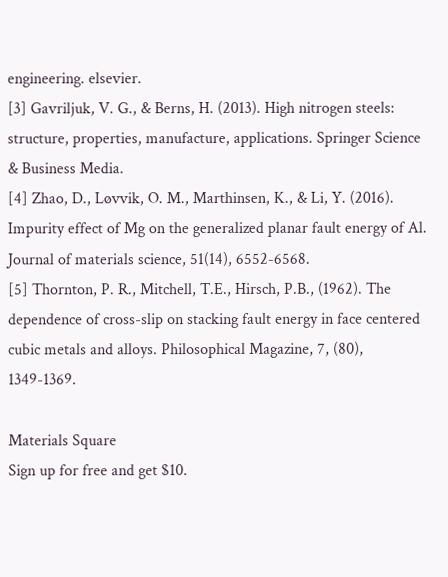engineering. elsevier.
[3] Gavriljuk, V. G., & Berns, H. (2013). High nitrogen steels: structure, properties, manufacture, applications. Springer Science & Business Media.
[4] Zhao, D., Løvvik, O. M., Marthinsen, K., & Li, Y. (2016). Impurity effect of Mg on the generalized planar fault energy of Al. Journal of materials science, 51(14), 6552-6568.
[5] Thornton, P. R., Mitchell, T.E., Hirsch, P.B., (1962). The dependence of cross-slip on stacking fault energy in face centered cubic metals and alloys. Philosophical Magazine, 7, (80), 1349-1369.

Materials Square
Sign up for free and get $10.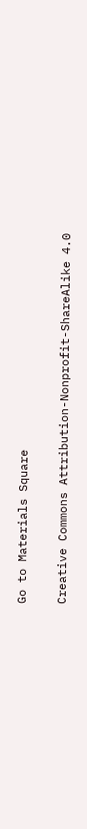Go to Materials Square

Creative Commons Attribution-Nonprofit-ShareAlike 4.0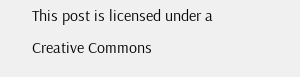This post is licensed under a Creative Commons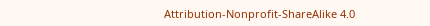Attribution-Nonprofit-ShareAlike 4.0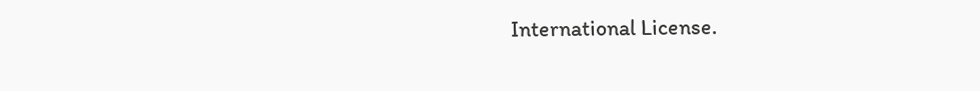International License.